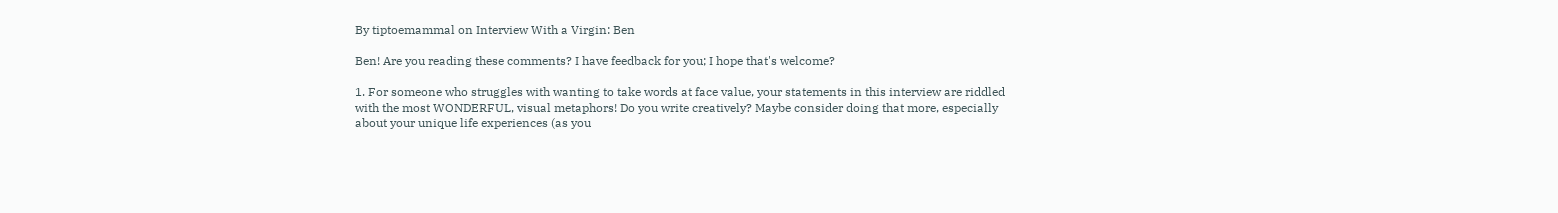By tiptoemammal on Interview With a Virgin: Ben

Ben! Are you reading these comments? I have feedback for you; I hope that's welcome?

1. For someone who struggles with wanting to take words at face value, your statements in this interview are riddled with the most WONDERFUL, visual metaphors! Do you write creatively? Maybe consider doing that more, especially about your unique life experiences (as you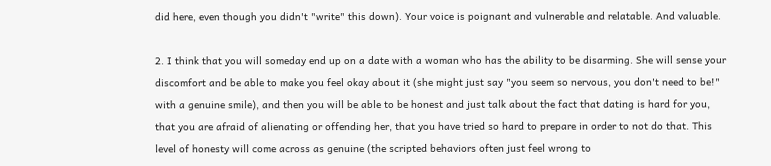did here, even though you didn't "write" this down). Your voice is poignant and vulnerable and relatable. And valuable.

2. I think that you will someday end up on a date with a woman who has the ability to be disarming. She will sense your discomfort and be able to make you feel okay about it (she might just say "you seem so nervous, you don't need to be!" with a genuine smile), and then you will be able to be honest and just talk about the fact that dating is hard for you, that you are afraid of alienating or offending her, that you have tried so hard to prepare in order to not do that. This level of honesty will come across as genuine (the scripted behaviors often just feel wrong to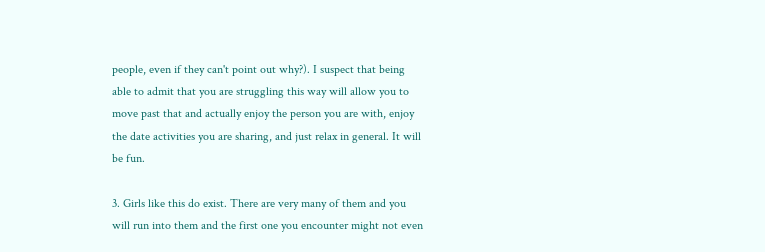people, even if they can't point out why?). I suspect that being able to admit that you are struggling this way will allow you to move past that and actually enjoy the person you are with, enjoy the date activities you are sharing, and just relax in general. It will be fun.

3. Girls like this do exist. There are very many of them and you will run into them and the first one you encounter might not even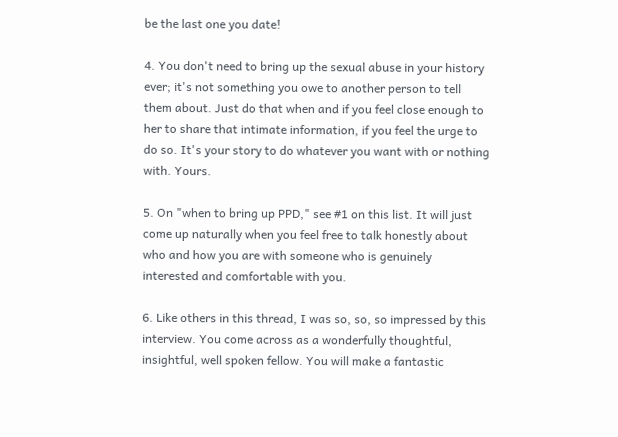be the last one you date!

4. You don't need to bring up the sexual abuse in your history ever; it's not something you owe to another person to tell them about. Just do that when and if you feel close enough to her to share that intimate information, if you feel the urge to do so. It's your story to do whatever you want with or nothing with. Yours.

5. On "when to bring up PPD," see #1 on this list. It will just come up naturally when you feel free to talk honestly about who and how you are with someone who is genuinely interested and comfortable with you.

6. Like others in this thread, I was so, so, so impressed by this interview. You come across as a wonderfully thoughtful, insightful, well spoken fellow. You will make a fantastic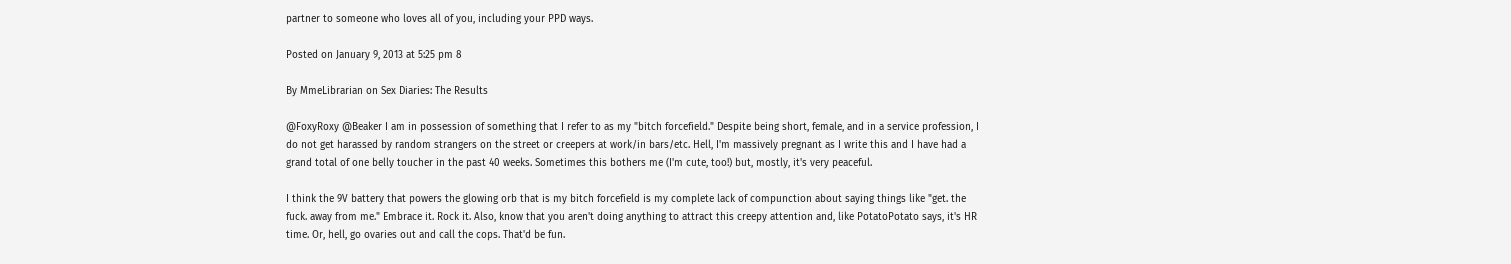partner to someone who loves all of you, including your PPD ways.

Posted on January 9, 2013 at 5:25 pm 8

By MmeLibrarian on Sex Diaries: The Results

@FoxyRoxy @Beaker I am in possession of something that I refer to as my "bitch forcefield." Despite being short, female, and in a service profession, I do not get harassed by random strangers on the street or creepers at work/in bars/etc. Hell, I'm massively pregnant as I write this and I have had a grand total of one belly toucher in the past 40 weeks. Sometimes this bothers me (I'm cute, too!) but, mostly, it's very peaceful.

I think the 9V battery that powers the glowing orb that is my bitch forcefield is my complete lack of compunction about saying things like "get. the fuck. away from me." Embrace it. Rock it. Also, know that you aren't doing anything to attract this creepy attention and, like PotatoPotato says, it's HR time. Or, hell, go ovaries out and call the cops. That'd be fun.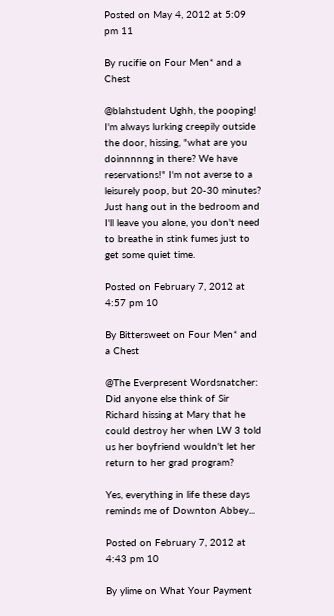Posted on May 4, 2012 at 5:09 pm 11

By rucifie on Four Men* and a Chest

@blahstudent Ughh, the pooping! I'm always lurking creepily outside the door, hissing, "what are you doinnnnng in there? We have reservations!" I'm not averse to a leisurely poop, but 20-30 minutes? Just hang out in the bedroom and I'll leave you alone, you don't need to breathe in stink fumes just to get some quiet time.

Posted on February 7, 2012 at 4:57 pm 10

By Bittersweet on Four Men* and a Chest

@The Everpresent Wordsnatcher: Did anyone else think of Sir Richard hissing at Mary that he could destroy her when LW 3 told us her boyfriend wouldn't let her return to her grad program?

Yes, everything in life these days reminds me of Downton Abbey...

Posted on February 7, 2012 at 4:43 pm 10

By ylime on What Your Payment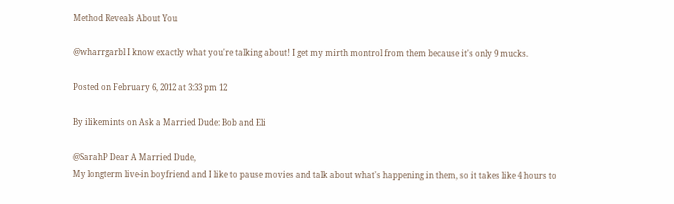Method Reveals About You

@wharrgarbl I know exactly what you're talking about! I get my mirth montrol from them because it's only 9 mucks.

Posted on February 6, 2012 at 3:33 pm 12

By ilikemints on Ask a Married Dude: Bob and Eli

@SarahP Dear A Married Dude,
My longterm live-in boyfriend and I like to pause movies and talk about what's happening in them, so it takes like 4 hours to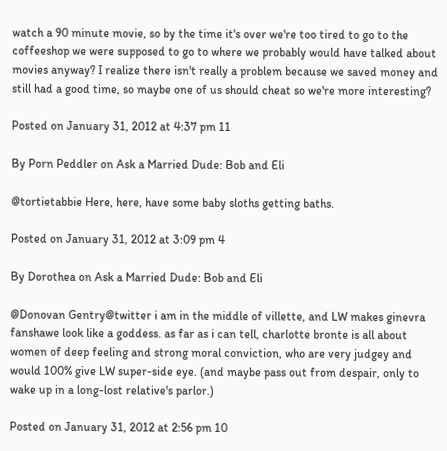watch a 90 minute movie, so by the time it's over we're too tired to go to the coffeeshop we were supposed to go to where we probably would have talked about movies anyway? I realize there isn't really a problem because we saved money and still had a good time, so maybe one of us should cheat so we're more interesting?

Posted on January 31, 2012 at 4:37 pm 11

By Porn Peddler on Ask a Married Dude: Bob and Eli

@tortietabbie Here, here, have some baby sloths getting baths.

Posted on January 31, 2012 at 3:09 pm 4

By Dorothea on Ask a Married Dude: Bob and Eli

@Donovan Gentry@twitter i am in the middle of villette, and LW makes ginevra fanshawe look like a goddess. as far as i can tell, charlotte bronte is all about women of deep feeling and strong moral conviction, who are very judgey and would 100% give LW super-side eye. (and maybe pass out from despair, only to wake up in a long-lost relative's parlor.)

Posted on January 31, 2012 at 2:56 pm 10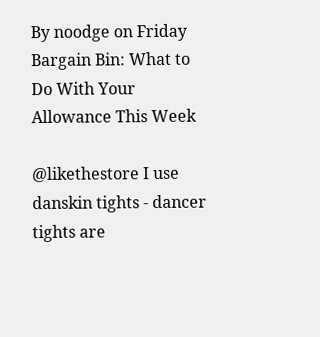By noodge on Friday Bargain Bin: What to Do With Your Allowance This Week

@likethestore I use danskin tights - dancer tights are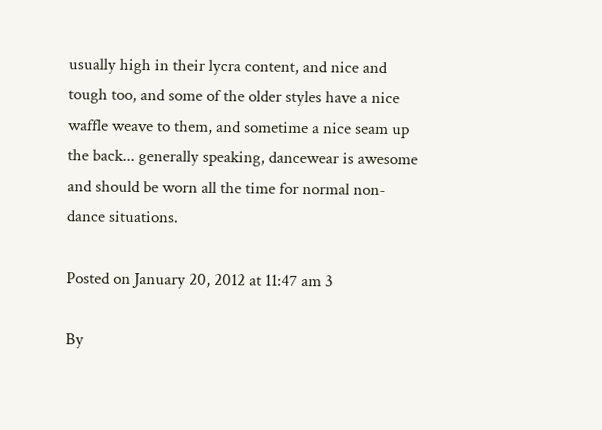usually high in their lycra content, and nice and tough too, and some of the older styles have a nice waffle weave to them, and sometime a nice seam up the back... generally speaking, dancewear is awesome and should be worn all the time for normal non-dance situations.

Posted on January 20, 2012 at 11:47 am 3

By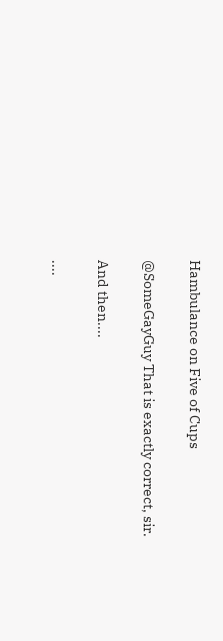Hambulance on Five of Cups

@SomeGayGuy That is exactly correct, sir.

And then....

....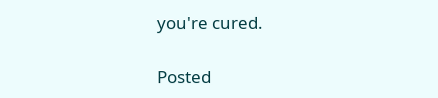you're cured.

Posted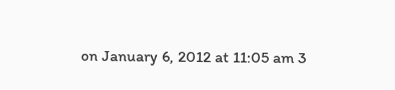on January 6, 2012 at 11:05 am 3